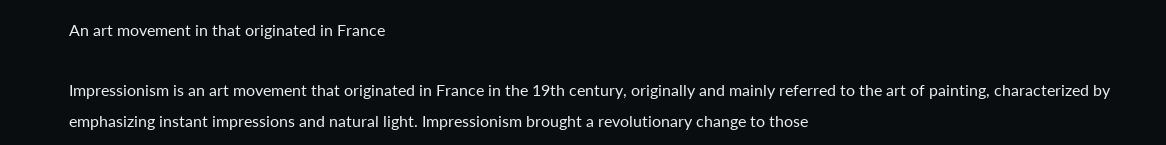An art movement in that originated in France

Impressionism is an art movement that originated in France in the 19th century, originally and mainly referred to the art of painting, characterized by emphasizing instant impressions and natural light. Impressionism brought a revolutionary change to those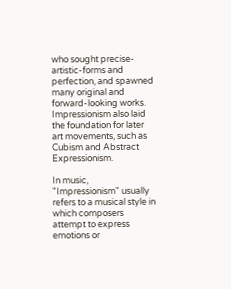who sought precise-artistic-forms and perfection, and spawned many original and forward-looking works. Impressionism also laid the foundation for later art movements, such as Cubism and Abstract Expressionism.

In music, "Impressionism" usually refers to a musical style in which composers attempt to express emotions or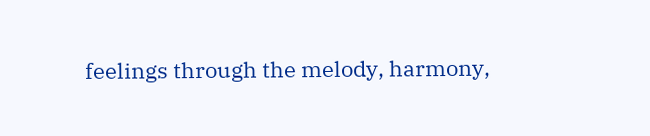feelings through the melody, harmony,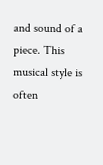and sound of a piece. This musical style is often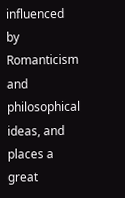influenced by Romanticism and philosophical ideas, and places a great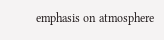emphasis on atmosphere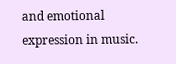and emotional expression in music.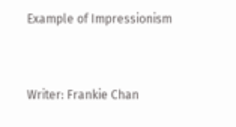Example of Impressionism


Writer: Frankie Chan